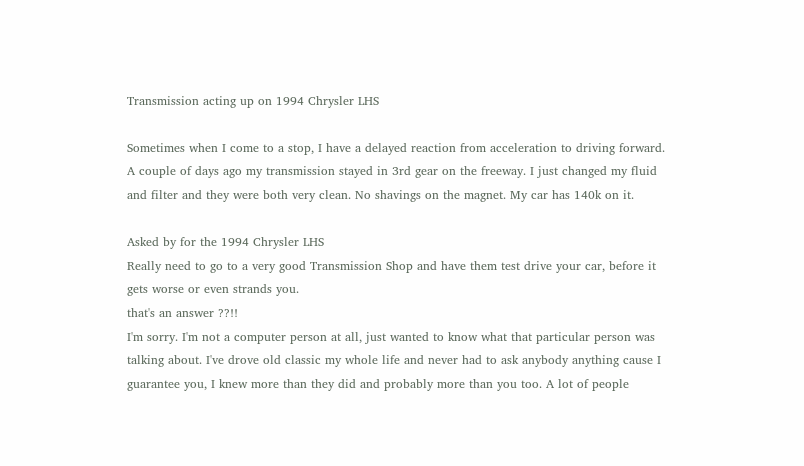Transmission acting up on 1994 Chrysler LHS

Sometimes when I come to a stop, I have a delayed reaction from acceleration to driving forward. A couple of days ago my transmission stayed in 3rd gear on the freeway. I just changed my fluid and filter and they were both very clean. No shavings on the magnet. My car has 140k on it.

Asked by for the 1994 Chrysler LHS
Really need to go to a very good Transmission Shop and have them test drive your car, before it gets worse or even strands you.
that's an answer ??!!
I'm sorry. I'm not a computer person at all, just wanted to know what that particular person was talking about. I've drove old classic my whole life and never had to ask anybody anything cause I guarantee you, I knew more than they did and probably more than you too. A lot of people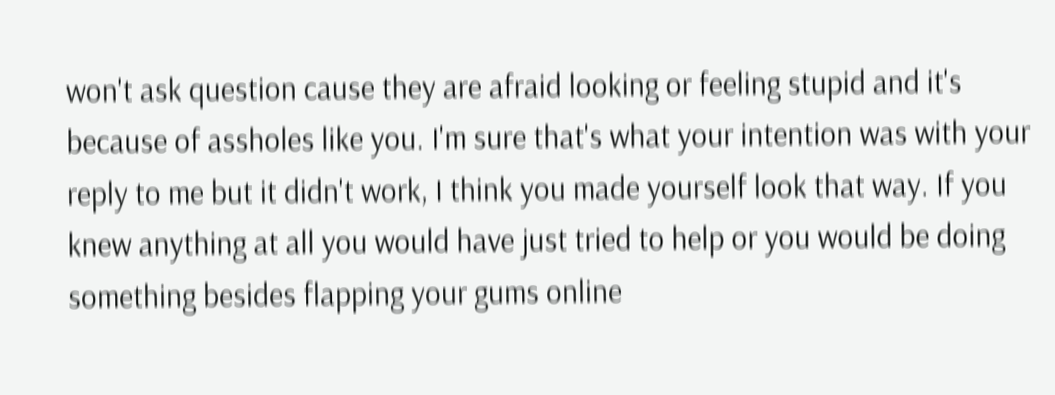won't ask question cause they are afraid looking or feeling stupid and it's because of assholes like you. I'm sure that's what your intention was with your reply to me but it didn't work, I think you made yourself look that way. If you knew anything at all you would have just tried to help or you would be doing something besides flapping your gums online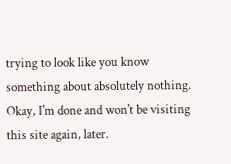trying to look like you know something about absolutely nothing. Okay, I'm done and won't be visiting this site again, later.